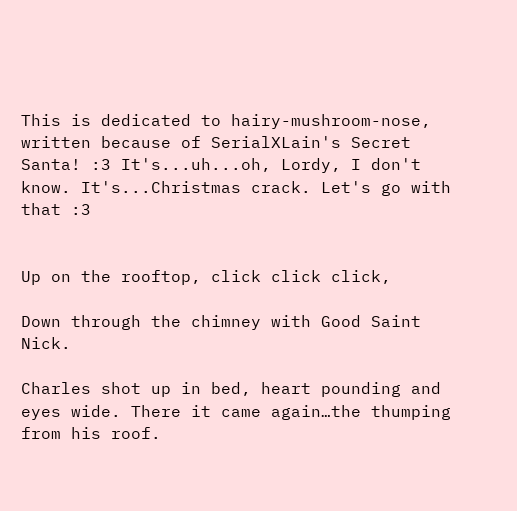This is dedicated to hairy-mushroom-nose, written because of SerialXLain's Secret Santa! :3 It's...uh...oh, Lordy, I don't know. It's...Christmas crack. Let's go with that :3


Up on the rooftop, click click click,

Down through the chimney with Good Saint Nick.

Charles shot up in bed, heart pounding and eyes wide. There it came again…the thumping from his roof.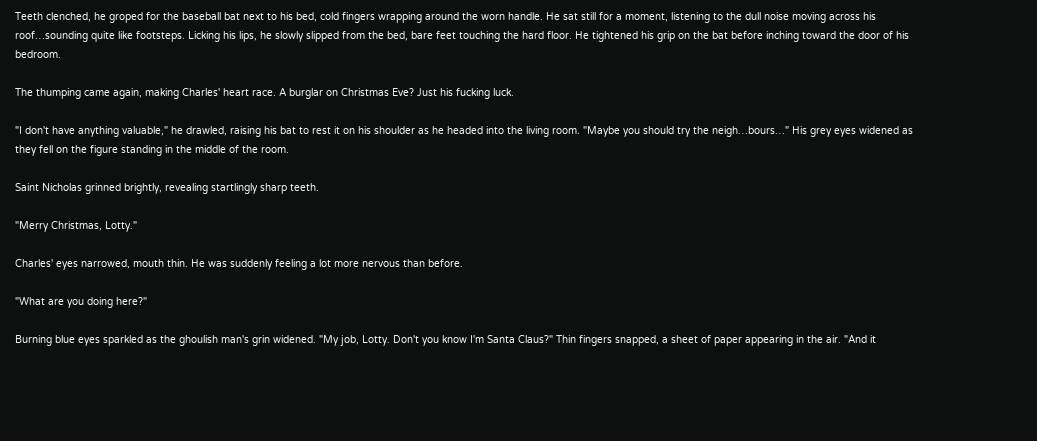Teeth clenched, he groped for the baseball bat next to his bed, cold fingers wrapping around the worn handle. He sat still for a moment, listening to the dull noise moving across his roof…sounding quite like footsteps. Licking his lips, he slowly slipped from the bed, bare feet touching the hard floor. He tightened his grip on the bat before inching toward the door of his bedroom.

The thumping came again, making Charles' heart race. A burglar on Christmas Eve? Just his fucking luck.

"I don't have anything valuable," he drawled, raising his bat to rest it on his shoulder as he headed into the living room. "Maybe you should try the neigh…bours…" His grey eyes widened as they fell on the figure standing in the middle of the room.

Saint Nicholas grinned brightly, revealing startlingly sharp teeth.

"Merry Christmas, Lotty."

Charles' eyes narrowed, mouth thin. He was suddenly feeling a lot more nervous than before.

"What are you doing here?"

Burning blue eyes sparkled as the ghoulish man's grin widened. "My job, Lotty. Don't you know I'm Santa Claus?" Thin fingers snapped, a sheet of paper appearing in the air. "And it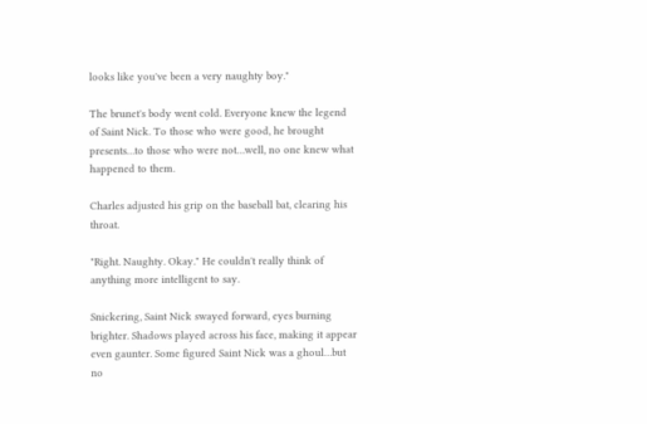looks like you've been a very naughty boy."

The brunet's body went cold. Everyone knew the legend of Saint Nick. To those who were good, he brought presents…to those who were not…well, no one knew what happened to them.

Charles adjusted his grip on the baseball bat, clearing his throat.

"Right. Naughty. Okay." He couldn't really think of anything more intelligent to say.

Snickering, Saint Nick swayed forward, eyes burning brighter. Shadows played across his face, making it appear even gaunter. Some figured Saint Nick was a ghoul…but no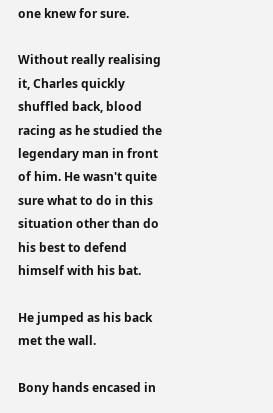one knew for sure.

Without really realising it, Charles quickly shuffled back, blood racing as he studied the legendary man in front of him. He wasn't quite sure what to do in this situation other than do his best to defend himself with his bat.

He jumped as his back met the wall.

Bony hands encased in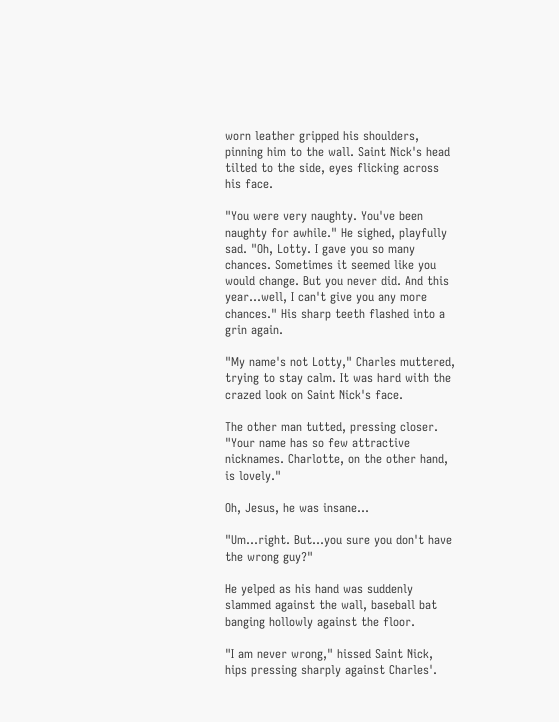worn leather gripped his shoulders, pinning him to the wall. Saint Nick's head tilted to the side, eyes flicking across his face.

"You were very naughty. You've been naughty for awhile." He sighed, playfully sad. "Oh, Lotty. I gave you so many chances. Sometimes it seemed like you would change. But you never did. And this year…well, I can't give you any more chances." His sharp teeth flashed into a grin again.

"My name's not Lotty," Charles muttered, trying to stay calm. It was hard with the crazed look on Saint Nick's face.

The other man tutted, pressing closer. "Your name has so few attractive nicknames. Charlotte, on the other hand, is lovely."

Oh, Jesus, he was insane…

"Um…right. But…you sure you don't have the wrong guy?"

He yelped as his hand was suddenly slammed against the wall, baseball bat banging hollowly against the floor.

"I am never wrong," hissed Saint Nick, hips pressing sharply against Charles'.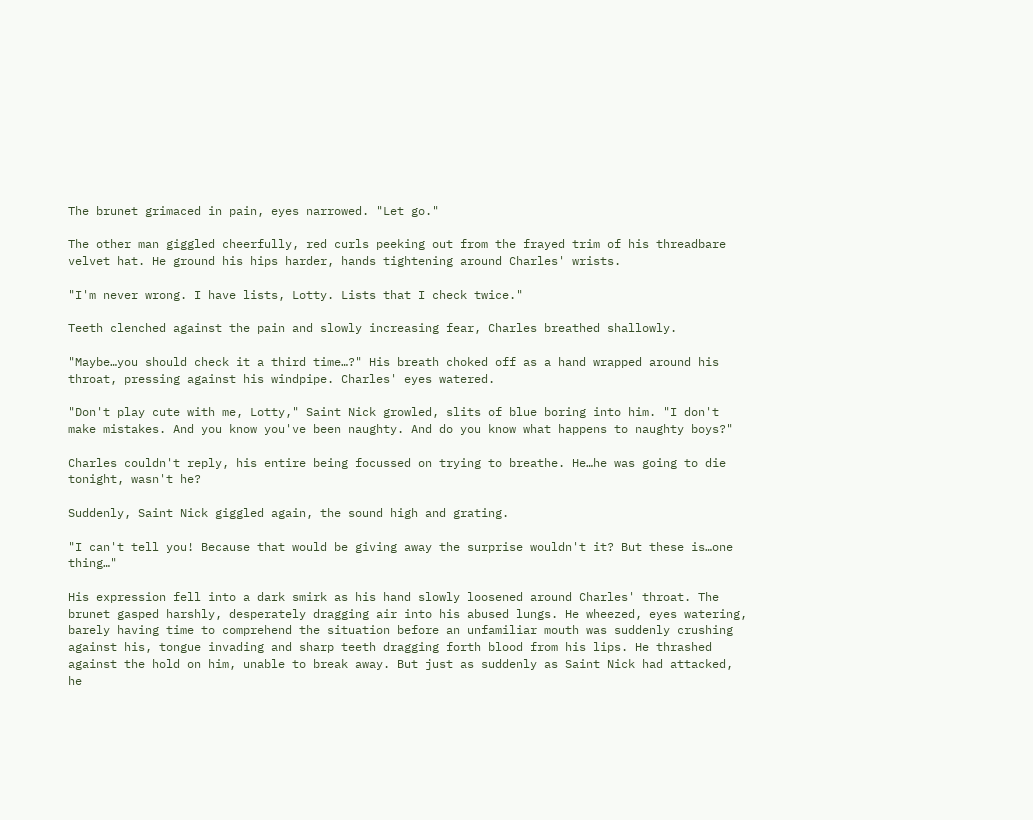The brunet grimaced in pain, eyes narrowed. "Let go."

The other man giggled cheerfully, red curls peeking out from the frayed trim of his threadbare velvet hat. He ground his hips harder, hands tightening around Charles' wrists.

"I'm never wrong. I have lists, Lotty. Lists that I check twice."

Teeth clenched against the pain and slowly increasing fear, Charles breathed shallowly.

"Maybe…you should check it a third time…?" His breath choked off as a hand wrapped around his throat, pressing against his windpipe. Charles' eyes watered.

"Don't play cute with me, Lotty," Saint Nick growled, slits of blue boring into him. "I don't make mistakes. And you know you've been naughty. And do you know what happens to naughty boys?"

Charles couldn't reply, his entire being focussed on trying to breathe. He…he was going to die tonight, wasn't he?

Suddenly, Saint Nick giggled again, the sound high and grating.

"I can't tell you! Because that would be giving away the surprise wouldn't it? But these is…one thing…"

His expression fell into a dark smirk as his hand slowly loosened around Charles' throat. The brunet gasped harshly, desperately dragging air into his abused lungs. He wheezed, eyes watering, barely having time to comprehend the situation before an unfamiliar mouth was suddenly crushing against his, tongue invading and sharp teeth dragging forth blood from his lips. He thrashed against the hold on him, unable to break away. But just as suddenly as Saint Nick had attacked, he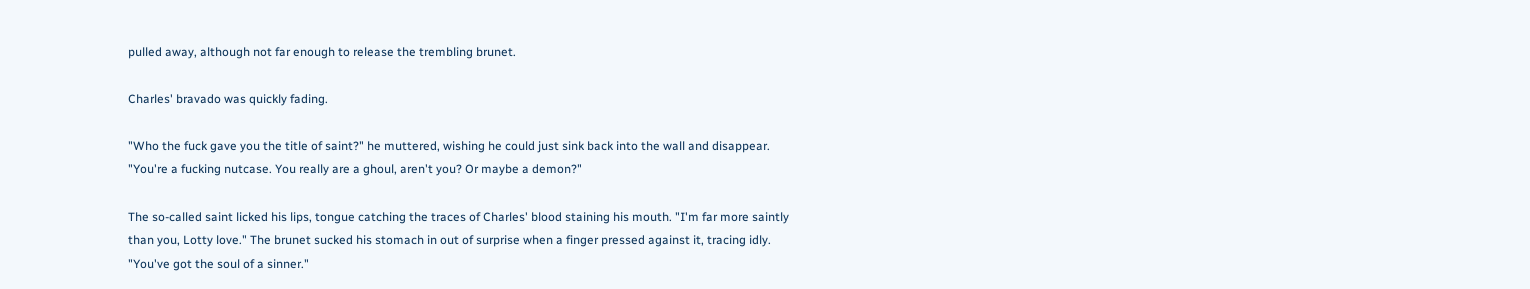pulled away, although not far enough to release the trembling brunet.

Charles' bravado was quickly fading.

"Who the fuck gave you the title of saint?" he muttered, wishing he could just sink back into the wall and disappear. "You're a fucking nutcase. You really are a ghoul, aren't you? Or maybe a demon?"

The so-called saint licked his lips, tongue catching the traces of Charles' blood staining his mouth. "I'm far more saintly than you, Lotty love." The brunet sucked his stomach in out of surprise when a finger pressed against it, tracing idly. "You've got the soul of a sinner."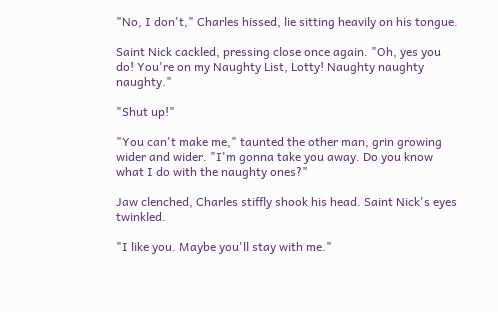"No, I don't," Charles hissed, lie sitting heavily on his tongue.

Saint Nick cackled, pressing close once again. "Oh, yes you do! You're on my Naughty List, Lotty! Naughty naughty naughty."

"Shut up!"

"You can't make me," taunted the other man, grin growing wider and wider. "I'm gonna take you away. Do you know what I do with the naughty ones?"

Jaw clenched, Charles stiffly shook his head. Saint Nick's eyes twinkled.

"I like you. Maybe you'll stay with me."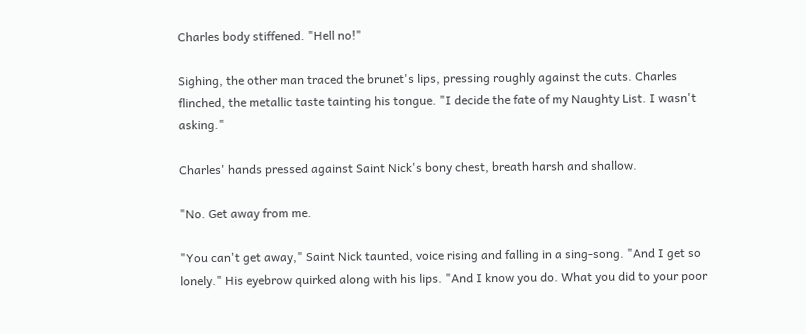Charles body stiffened. "Hell no!"

Sighing, the other man traced the brunet's lips, pressing roughly against the cuts. Charles flinched, the metallic taste tainting his tongue. "I decide the fate of my Naughty List. I wasn't asking."

Charles' hands pressed against Saint Nick's bony chest, breath harsh and shallow.

"No. Get away from me.

"You can't get away," Saint Nick taunted, voice rising and falling in a sing-song. "And I get so lonely." His eyebrow quirked along with his lips. "And I know you do. What you did to your poor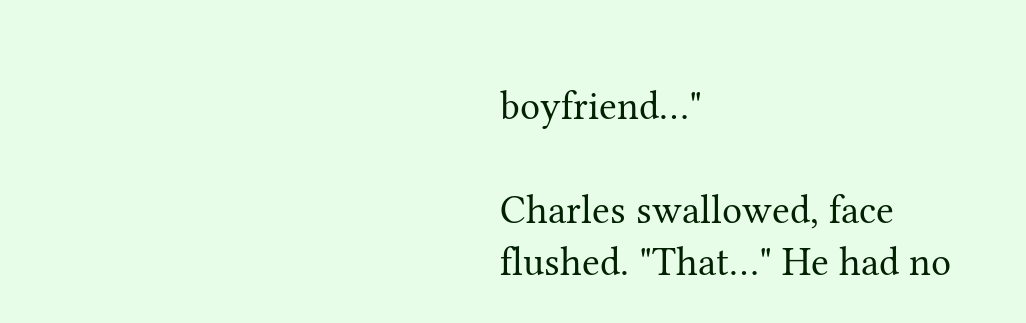boyfriend…"

Charles swallowed, face flushed. "That…" He had no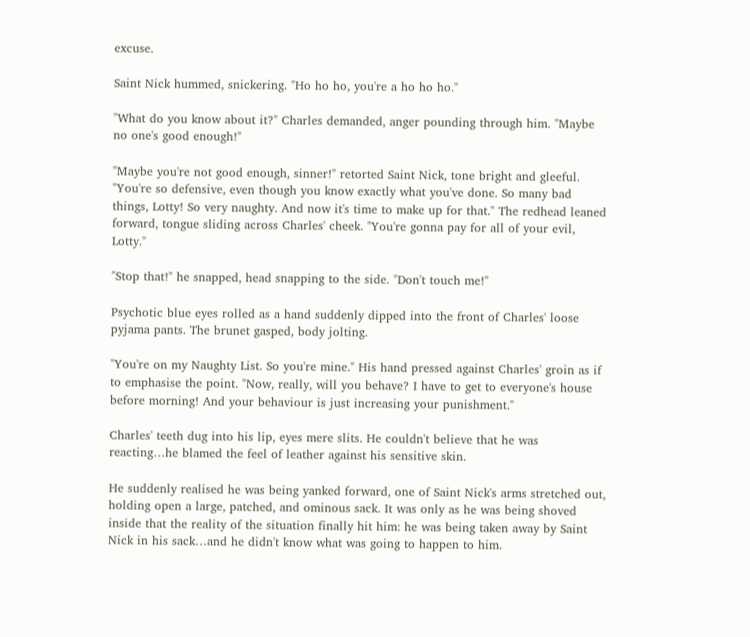excuse.

Saint Nick hummed, snickering. "Ho ho ho, you're a ho ho ho."

"What do you know about it?" Charles demanded, anger pounding through him. "Maybe no one's good enough!"

"Maybe you're not good enough, sinner!" retorted Saint Nick, tone bright and gleeful. "You're so defensive, even though you know exactly what you've done. So many bad things, Lotty! So very naughty. And now it's time to make up for that." The redhead leaned forward, tongue sliding across Charles' cheek. "You're gonna pay for all of your evil, Lotty."

"Stop that!" he snapped, head snapping to the side. "Don't touch me!"

Psychotic blue eyes rolled as a hand suddenly dipped into the front of Charles' loose pyjama pants. The brunet gasped, body jolting.

"You're on my Naughty List. So you're mine." His hand pressed against Charles' groin as if to emphasise the point. "Now, really, will you behave? I have to get to everyone's house before morning! And your behaviour is just increasing your punishment."

Charles' teeth dug into his lip, eyes mere slits. He couldn't believe that he was reacting…he blamed the feel of leather against his sensitive skin.

He suddenly realised he was being yanked forward, one of Saint Nick's arms stretched out, holding open a large, patched, and ominous sack. It was only as he was being shoved inside that the reality of the situation finally hit him: he was being taken away by Saint Nick in his sack…and he didn't know what was going to happen to him.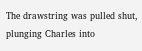The drawstring was pulled shut, plunging Charles into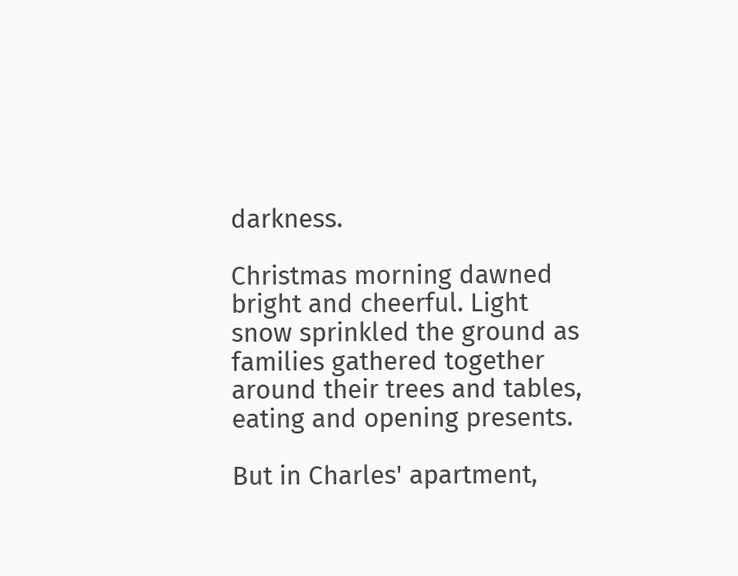darkness.

Christmas morning dawned bright and cheerful. Light snow sprinkled the ground as families gathered together around their trees and tables, eating and opening presents.

But in Charles' apartment,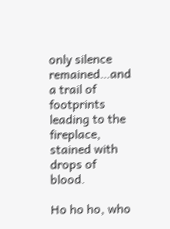only silence remained…and a trail of footprints leading to the fireplace, stained with drops of blood.

Ho ho ho, who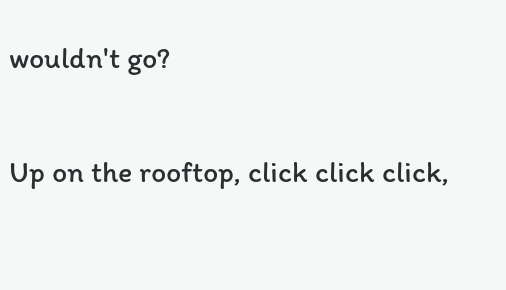wouldn't go?

Up on the rooftop, click click click,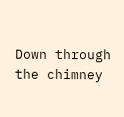Down through the chimney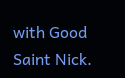with Good Saint Nick.